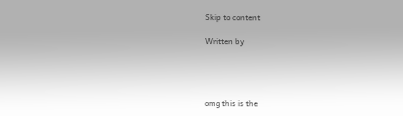Skip to content

Written by




omg this is the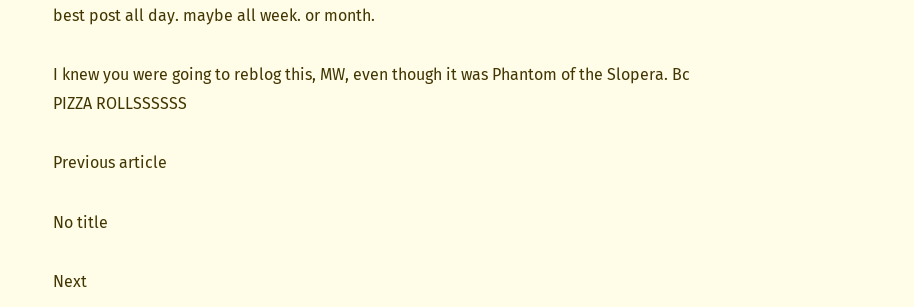best post all day. maybe all week. or month.

I knew you were going to reblog this, MW, even though it was Phantom of the Slopera. Bc PIZZA ROLLSSSSSS

Previous article

No title

Next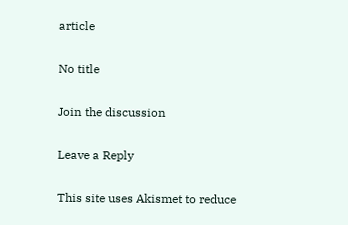article

No title

Join the discussion

Leave a Reply

This site uses Akismet to reduce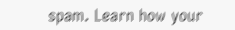spam. Learn how your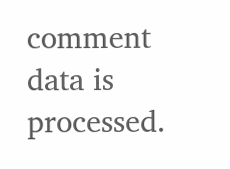comment data is processed.